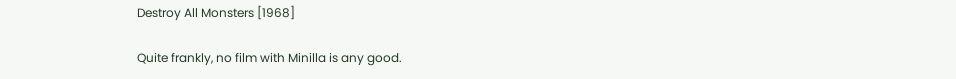Destroy All Monsters [1968]

Quite frankly, no film with Minilla is any good.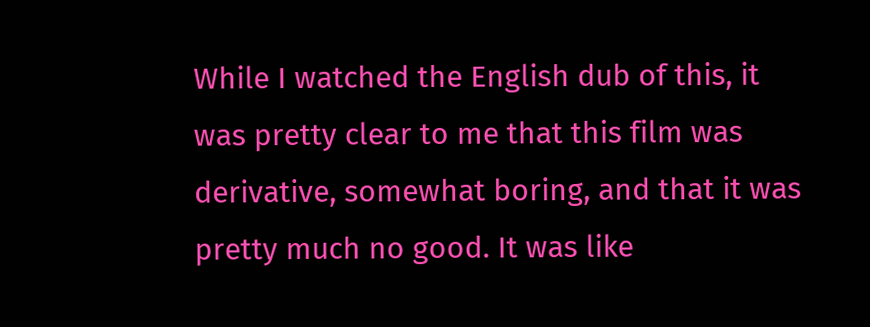While I watched the English dub of this, it was pretty clear to me that this film was derivative, somewhat boring, and that it was pretty much no good. It was like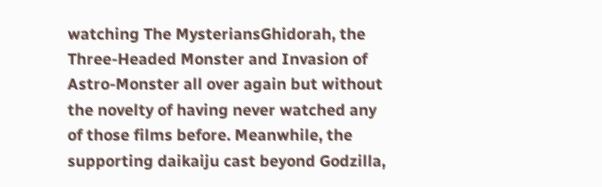watching The MysteriansGhidorah, the Three-Headed Monster and Invasion of Astro-Monster all over again but without the novelty of having never watched any of those films before. Meanwhile, the supporting daikaiju cast beyond Godzilla,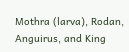Mothra (larva), Rodan, Anguirus, and King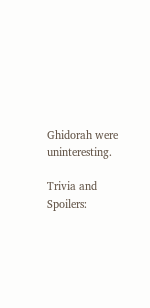Ghidorah were uninteresting.

Trivia and Spoilers: